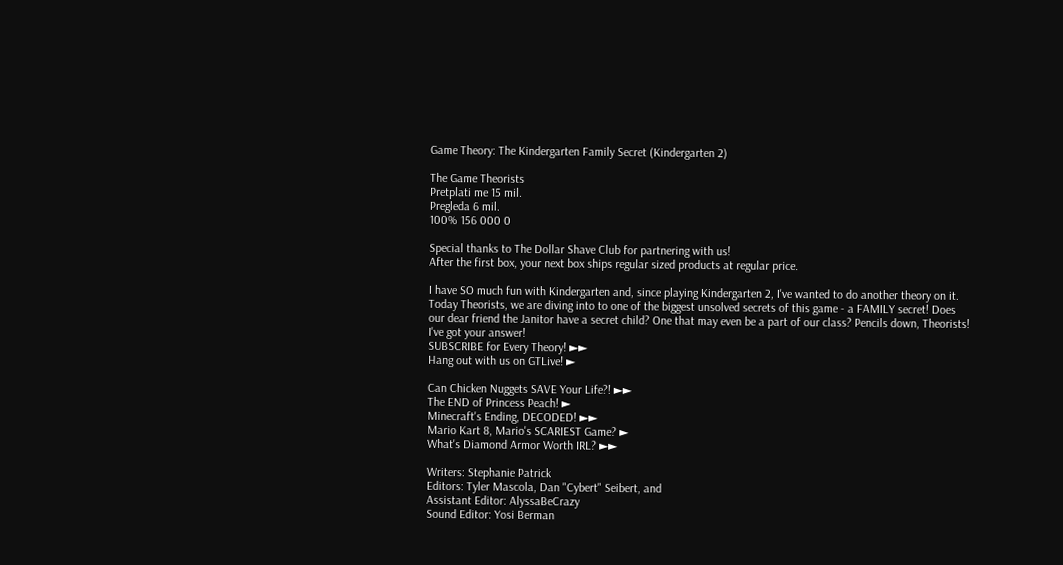Game Theory: The Kindergarten Family Secret (Kindergarten 2)

The Game Theorists
Pretplati me 15 mil.
Pregleda 6 mil.
100% 156 000 0

Special thanks to The Dollar Shave Club for partnering with us!
After the first box, your next box ships regular sized products at regular price.

I have SO much fun with Kindergarten and, since playing Kindergarten 2, I've wanted to do another theory on it. Today Theorists, we are diving into to one of the biggest unsolved secrets of this game - a FAMILY secret! Does our dear friend the Janitor have a secret child? One that may even be a part of our class? Pencils down, Theorists! I've got your answer!
SUBSCRIBE for Every Theory! ►►
Hang out with us on GTLive! ►

Can Chicken Nuggets SAVE Your Life?! ►►
The END of Princess Peach! ►
Minecraft's Ending, DECODED! ►►
Mario Kart 8, Mario's SCARIEST Game? ►
What's Diamond Armor Worth IRL? ►►

Writers: Stephanie Patrick
Editors: Tyler Mascola, Dan "Cybert" Seibert, and
Assistant Editor: AlyssaBeCrazy
Sound Editor: Yosi Berman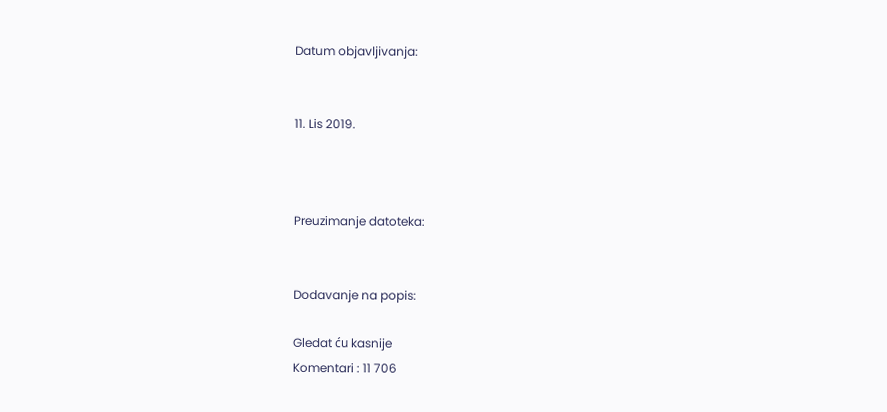Datum objavljivanja:


11. Lis 2019.



Preuzimanje datoteka:


Dodavanje na popis:

Gledat ću kasnije
Komentari : 11 706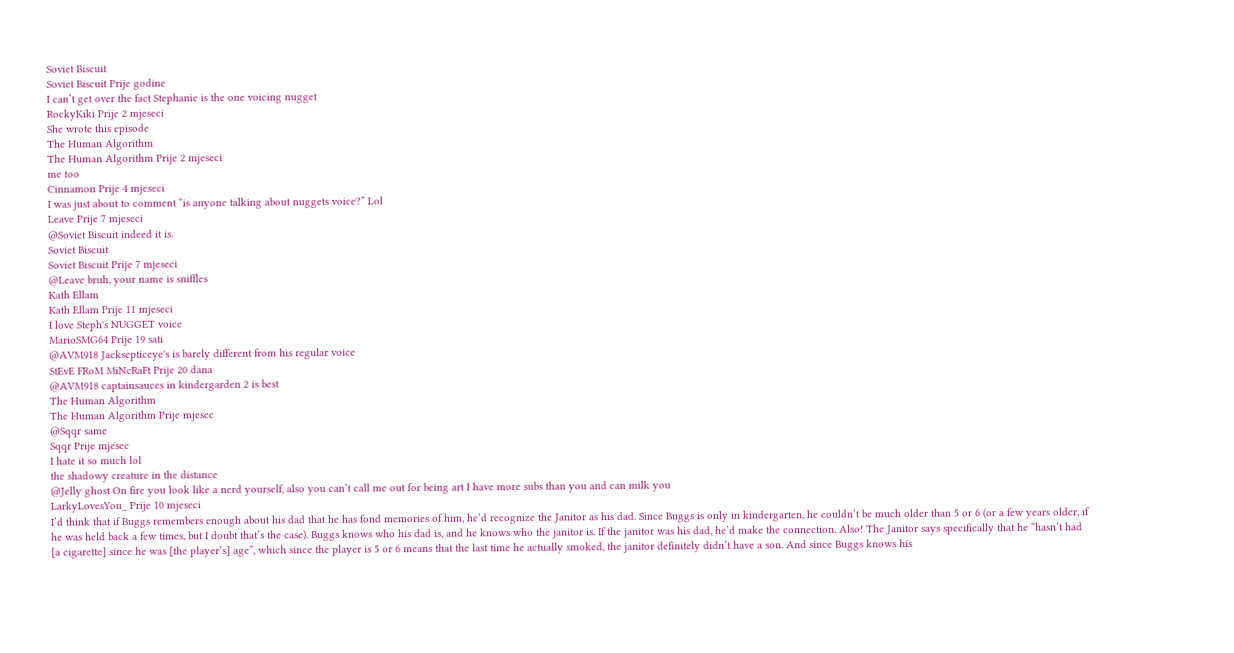Soviet Biscuit
Soviet Biscuit Prije godine
I can’t get over the fact Stephanie is the one voicing nugget
RockyKiki Prije 2 mjeseci
She wrote this episode
The Human Algorithm
The Human Algorithm Prije 2 mjeseci
me too
Cinnamon Prije 4 mjeseci
I was just about to comment “is anyone talking about nuggets voice?” Lol
Leave Prije 7 mjeseci
@Soviet Biscuit indeed it is.
Soviet Biscuit
Soviet Biscuit Prije 7 mjeseci
@Leave bruh, your name is sniffles
Kath Ellam
Kath Ellam Prije 11 mjeseci
I love Steph's NUGGET voice
MarioSMG64 Prije 19 sati
@AVM918 Jacksepticeye's is barely different from his regular voice
StEvE FRoM MiNcRaFt Prije 20 dana
@AVM918 captainsauces in kindergarden 2 is best
The Human Algorithm
The Human Algorithm Prije mjesec
@Sqqr same
Sqqr Prije mjesec
I hate it so much lol
the shadowy creature in the distance
@Jelly ghost On fire you look like a nerd yourself, also you can’t call me out for being art I have more subs than you and can milk you
LarkyLovesYou_ Prije 10 mjeseci
I’d think that if Buggs remembers enough about his dad that he has fond memories of him, he’d recognize the Janitor as his dad. Since Buggs is only in kindergarten, he couldn’t be much older than 5 or 6 (or a few years older, if he was held back a few times, but I doubt that’s the case). Buggs knows who his dad is, and he knows who the janitor is. If the janitor was his dad, he’d make the connection. Also! The Janitor says specifically that he “hasn’t had [a cigarette] since he was [the player’s] age”, which since the player is 5 or 6 means that the last time he actually smoked, the janitor definitely didn’t have a son. And since Buggs knows his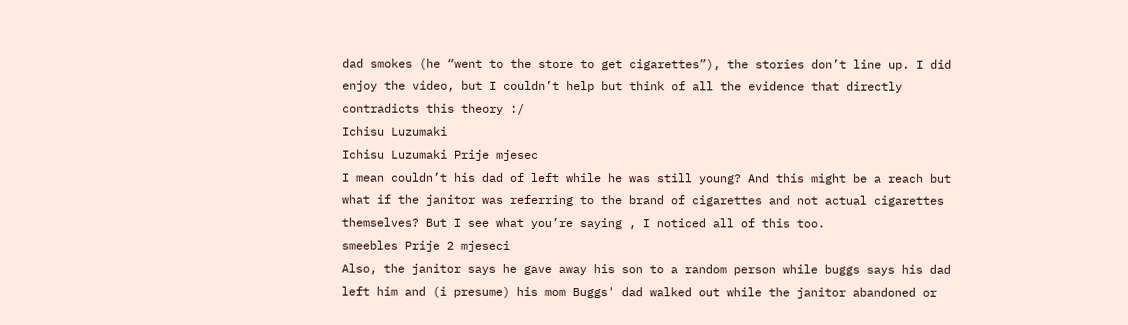dad smokes (he “went to the store to get cigarettes”), the stories don’t line up. I did enjoy the video, but I couldn’t help but think of all the evidence that directly contradicts this theory :/
Ichisu Luzumaki
Ichisu Luzumaki Prije mjesec
I mean couldn’t his dad of left while he was still young? And this might be a reach but what if the janitor was referring to the brand of cigarettes and not actual cigarettes themselves? But I see what you’re saying , I noticed all of this too.
smeebles Prije 2 mjeseci
Also, the janitor says he gave away his son to a random person while buggs says his dad left him and (i presume) his mom Buggs' dad walked out while the janitor abandoned or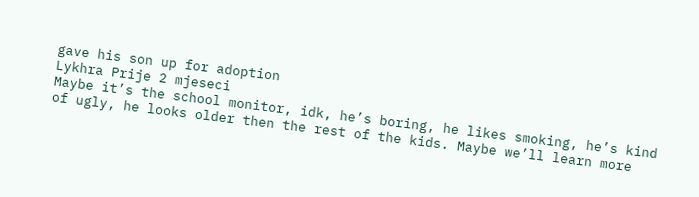gave his son up for adoption
Lykhra Prije 2 mjeseci
Maybe it’s the school monitor, idk, he’s boring, he likes smoking, he’s kind of ugly, he looks older then the rest of the kids. Maybe we’ll learn more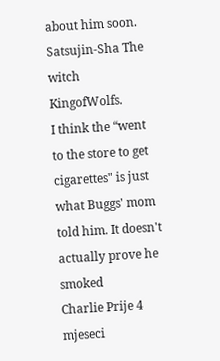about him soon.
Satsujin-Sha The witch KingofWolfs.
I think the “went to the store to get cigarettes" is just what Buggs' mom told him. It doesn't actually prove he smoked
Charlie Prije 4 mjeseci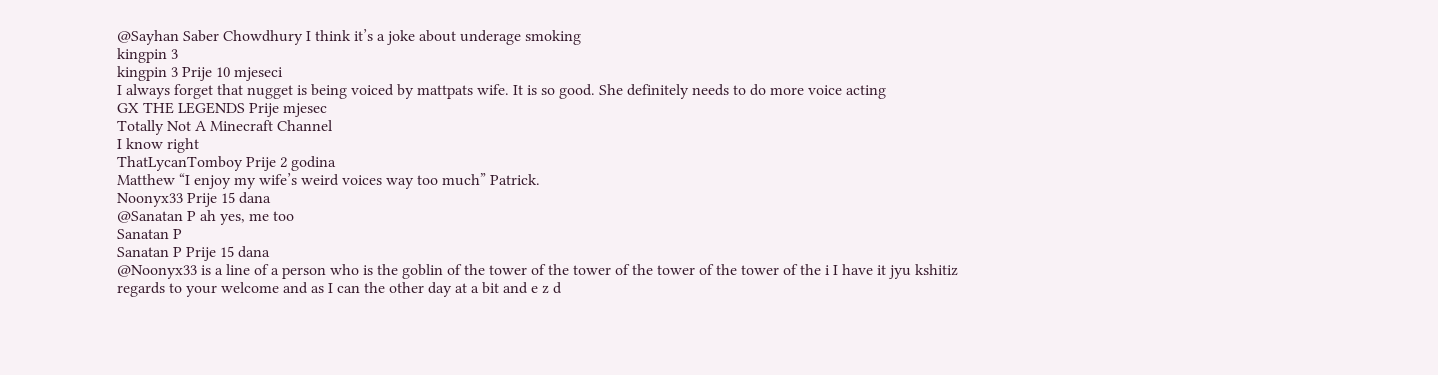@Sayhan Saber Chowdhury I think it’s a joke about underage smoking
kingpin 3
kingpin 3 Prije 10 mjeseci
I always forget that nugget is being voiced by mattpats wife. It is so good. She definitely needs to do more voice acting
GX THE LEGENDS Prije mjesec
Totally Not A Minecraft Channel
I know right
ThatLycanTomboy Prije 2 godina
Matthew “I enjoy my wife’s weird voices way too much” Patrick.
Noonyx33 Prije 15 dana
@Sanatan P ah yes, me too
Sanatan P
Sanatan P Prije 15 dana
@Noonyx33 is a line of a person who is the goblin of the tower of the tower of the tower of the tower of the i I have it jyu kshitiz regards to your welcome and as I can the other day at a bit and e z d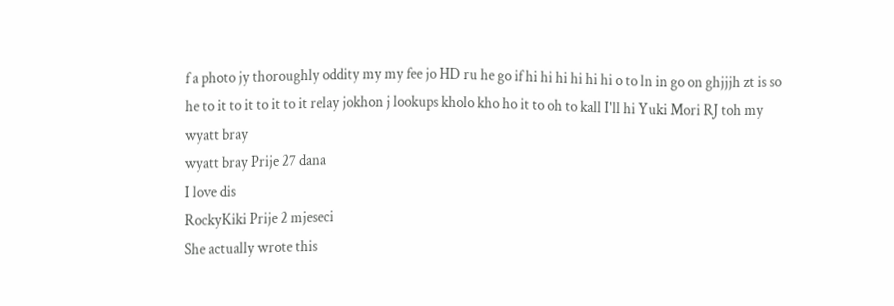f a photo jy thoroughly oddity my my fee jo HD ru he go if hi hi hi hi hi hi o to ln in go on ghjjjh zt is so he to it to it to it to it relay jokhon j lookups kholo kho ho it to oh to kall I'll hi Yuki Mori RJ toh my
wyatt bray
wyatt bray Prije 27 dana
I love dis
RockyKiki Prije 2 mjeseci
She actually wrote this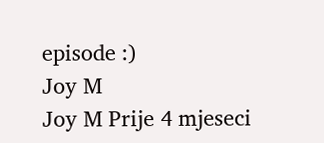episode :)
Joy M
Joy M Prije 4 mjeseci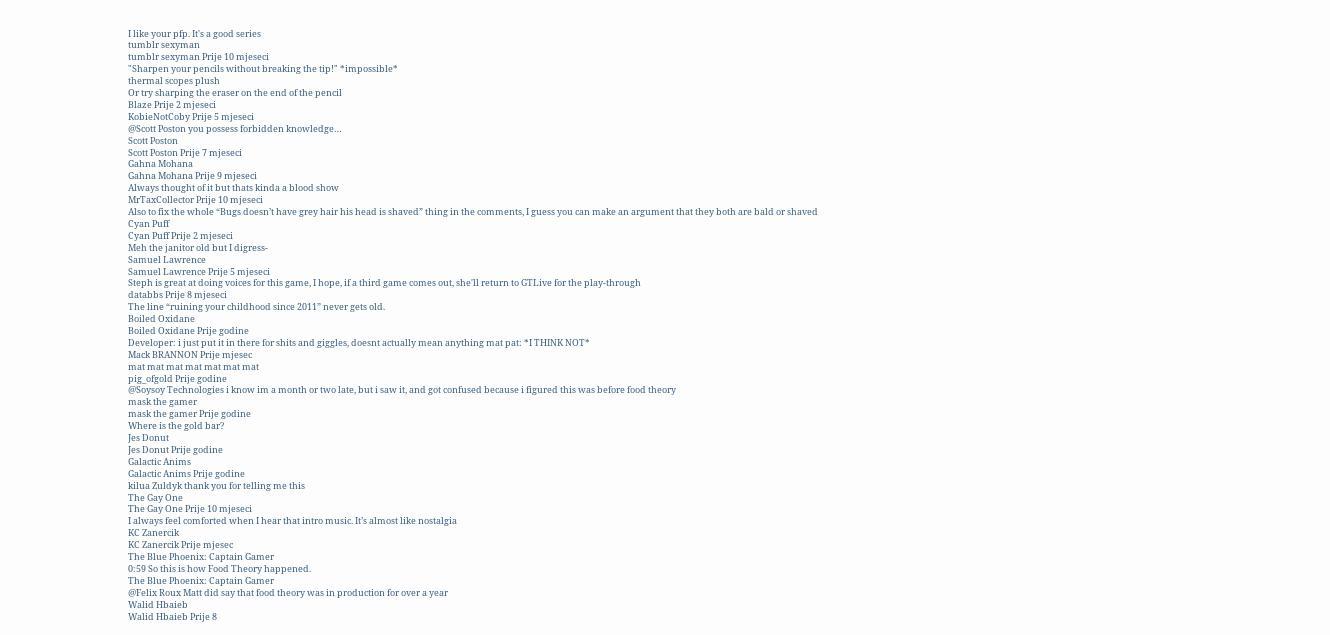I like your pfp. It's a good series
tumblr sexyman
tumblr sexyman Prije 10 mjeseci
"Sharpen your pencils without breaking the tip!" *impossible*
thermal scopes plush
Or try sharping the eraser on the end of the pencil
Blaze Prije 2 mjeseci
KobieNotCoby Prije 5 mjeseci
@Scott Poston you possess forbidden knowledge…
Scott Poston
Scott Poston Prije 7 mjeseci
Gahna Mohana
Gahna Mohana Prije 9 mjeseci
Always thought of it but thats kinda a blood show
MrTaxCollector Prije 10 mjeseci
Also to fix the whole “Bugs doesn’t have grey hair his head is shaved” thing in the comments, I guess you can make an argument that they both are bald or shaved
Cyan Puff
Cyan Puff Prije 2 mjeseci
Meh the janitor old but I digress-
Samuel Lawrence
Samuel Lawrence Prije 5 mjeseci
Steph is great at doing voices for this game, I hope, if a third game comes out, she'll return to GTLive for the play-through
databbs Prije 8 mjeseci
The line “ruining your childhood since 2011” never gets old.
Boiled Oxidane
Boiled Oxidane Prije godine
Developer: i just put it in there for shits and giggles, doesnt actually mean anything mat pat: *I THINK NOT*
Mack BRANNON Prije mjesec
mat mat mat mat mat mat mat
pig_ofgold Prije godine
@Soysoy Technologies i know im a month or two late, but i saw it, and got confused because i figured this was before food theory
mask the gamer
mask the gamer Prije godine
Where is the gold bar?
Jes Donut
Jes Donut Prije godine
Galactic Anims
Galactic Anims Prije godine
kilua Zuldyk thank you for telling me this
The Gay One
The Gay One Prije 10 mjeseci
I always feel comforted when I hear that intro music. It’s almost like nostalgia
KC Zanercik
KC Zanercik Prije mjesec
The Blue Phoenix: Captain Gamer
0:59 So this is how Food Theory happened.
The Blue Phoenix: Captain Gamer
@Felix Roux Matt did say that food theory was in production for over a year
Walid Hbaieb
Walid Hbaieb Prije 8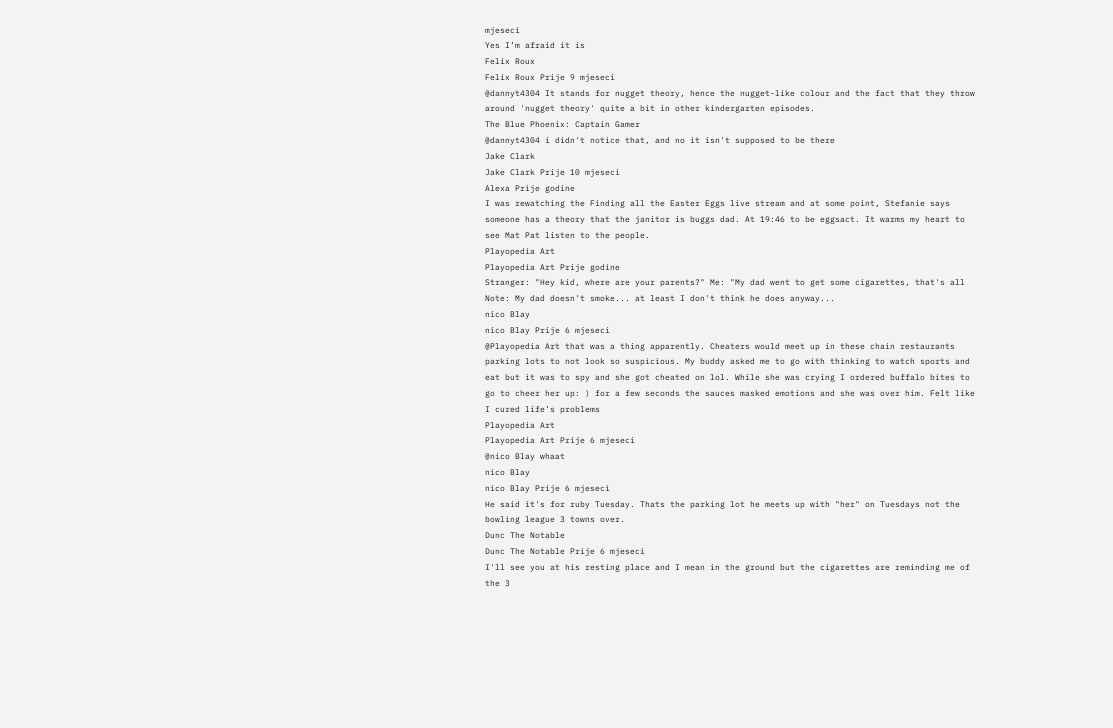mjeseci
Yes I’m afraid it is
Felix Roux
Felix Roux Prije 9 mjeseci
@dannyt4304 It stands for nugget theory, hence the nugget-like colour and the fact that they throw around 'nugget theory' quite a bit in other kindergarten episodes.
The Blue Phoenix: Captain Gamer
@dannyt4304 i didn't notice that, and no it isn't supposed to be there
Jake Clark
Jake Clark Prije 10 mjeseci
Alexa Prije godine
I was rewatching the Finding all the Easter Eggs live stream and at some point, Stefanie says someone has a theory that the janitor is buggs dad. At 19:46 to be eggsact. It warms my heart to see Mat Pat listen to the people.
Playopedia Art
Playopedia Art Prije godine
Stranger: "Hey kid, where are your parents?" Me: "My dad went to get some cigarettes, that's all Note: My dad doesn't smoke... at least I don't think he does anyway...
nico Blay
nico Blay Prije 6 mjeseci
@Playopedia Art that was a thing apparently. Cheaters would meet up in these chain restaurants parking lots to not look so suspicious. My buddy asked me to go with thinking to watch sports and eat but it was to spy and she got cheated on lol. While she was crying I ordered buffalo bites to go to cheer her up: ) for a few seconds the sauces masked emotions and she was over him. Felt like I cured life’s problems
Playopedia Art
Playopedia Art Prije 6 mjeseci
@nico Blay whaat
nico Blay
nico Blay Prije 6 mjeseci
He said it's for ruby Tuesday. Thats the parking lot he meets up with "her" on Tuesdays not the bowling league 3 towns over.
Dunc The Notable
Dunc The Notable Prije 6 mjeseci
I'll see you at his resting place and I mean in the ground but the cigarettes are reminding me of the 3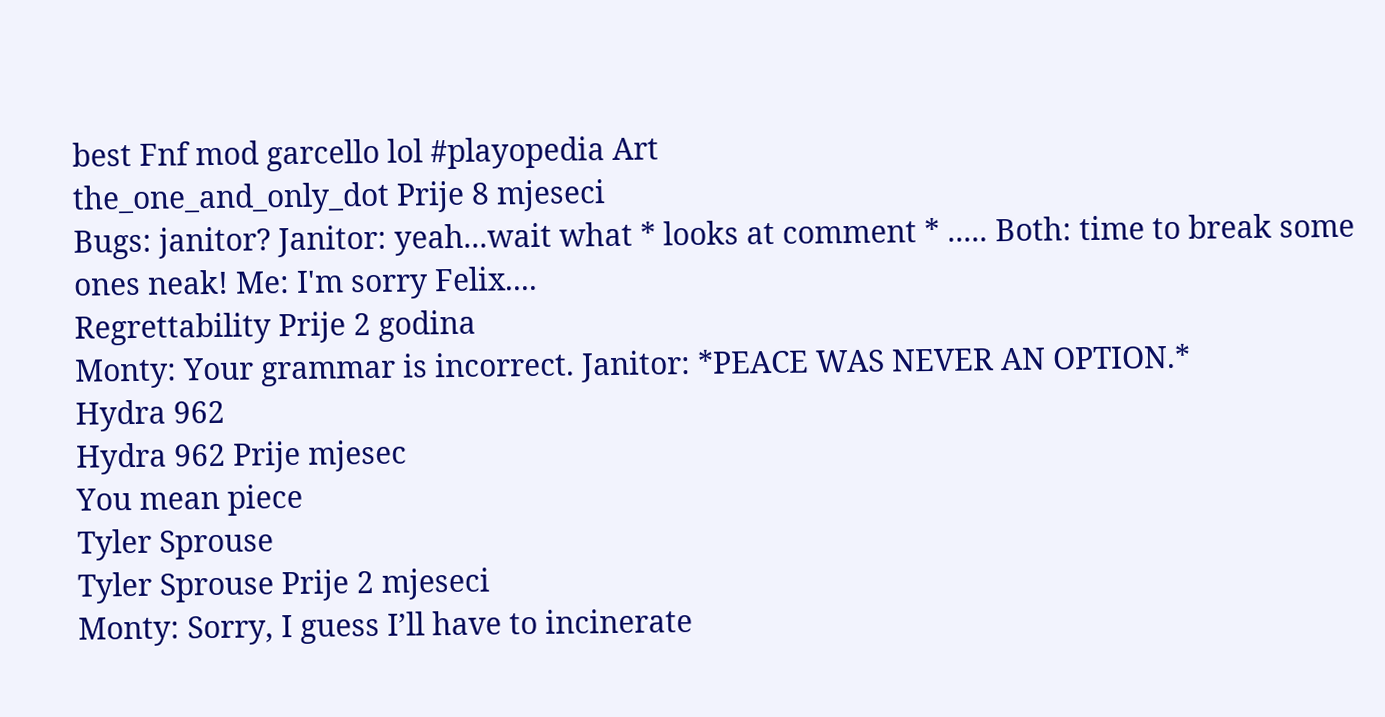best Fnf mod garcello lol #playopedia Art
the_one_and_only_dot Prije 8 mjeseci
Bugs: janitor? Janitor: yeah...wait what * looks at comment * ..... Both: time to break some ones neak! Me: I'm sorry Felix....
Regrettability Prije 2 godina
Monty: Your grammar is incorrect. Janitor: *PEACE WAS NEVER AN OPTION.*
Hydra 962
Hydra 962 Prije mjesec
You mean piece
Tyler Sprouse
Tyler Sprouse Prije 2 mjeseci
Monty: Sorry, I guess I’ll have to incinerate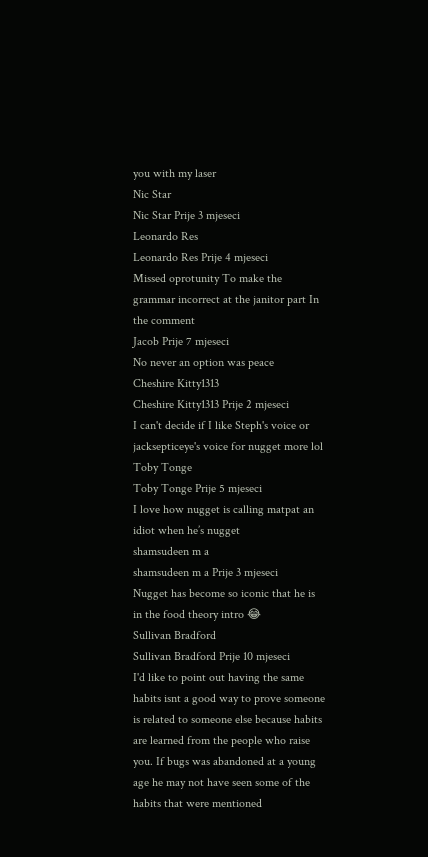you with my laser
Nic Star
Nic Star Prije 3 mjeseci
Leonardo Res
Leonardo Res Prije 4 mjeseci
Missed oprotunity To make the grammar incorrect at the janitor part In the comment
Jacob Prije 7 mjeseci
No never an option was peace
Cheshire Kitty1313
Cheshire Kitty1313 Prije 2 mjeseci
I can't decide if I like Steph's voice or jacksepticeye's voice for nugget more lol
Toby Tonge
Toby Tonge Prije 5 mjeseci
I love how nugget is calling matpat an idiot when he’s nugget
shamsudeen m a
shamsudeen m a Prije 3 mjeseci
Nugget has become so iconic that he is in the food theory intro 😂
Sullivan Bradford
Sullivan Bradford Prije 10 mjeseci
I'd like to point out having the same habits isnt a good way to prove someone is related to someone else because habits are learned from the people who raise you. If bugs was abandoned at a young age he may not have seen some of the habits that were mentioned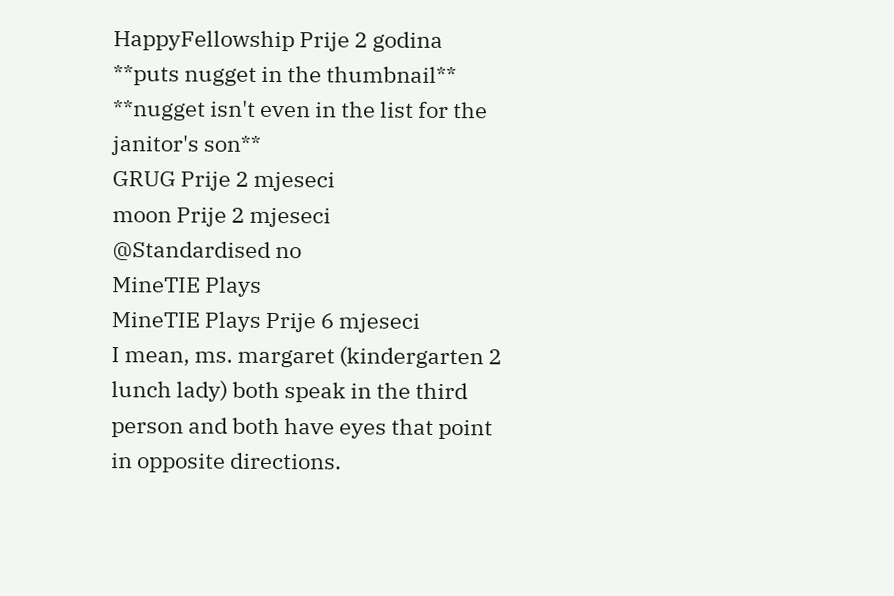HappyFellowship Prije 2 godina
**puts nugget in the thumbnail** **nugget isn't even in the list for the janitor's son**
GRUG Prije 2 mjeseci
moon Prije 2 mjeseci
@Standardised no
MineTIE Plays
MineTIE Plays Prije 6 mjeseci
I mean, ms. margaret (kindergarten 2 lunch lady) both speak in the third person and both have eyes that point in opposite directions.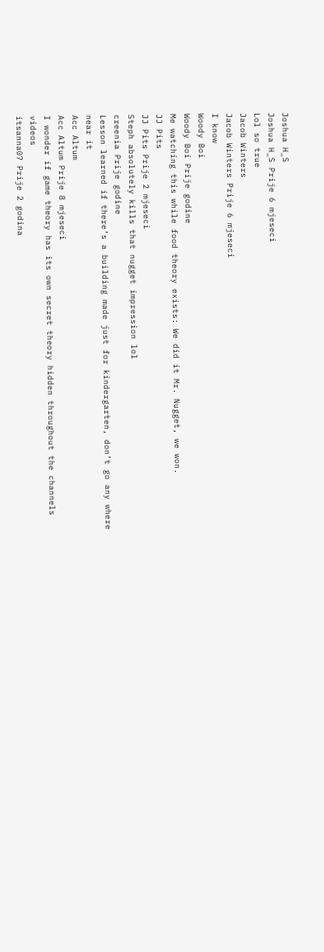Joshua H_S
Joshua H_S Prije 6 mjeseci
Lol so true
Jacob Winters
Jacob Winters Prije 6 mjeseci
I know
Woody Boi
Woody Boi Prije godine
Me watching this while food theory exists: We did it Mr. Nugget, we won.
JJ Pits
JJ Pits Prije 2 mjeseci
Steph absolutely kills that nugget impression lol
creenia Prije godine
Lesson learned if there’s a building made just for kindergarten, don’t go any where near it
Acc Altum
Acc Altum Prije 8 mjeseci
I wonder if game theory has its own secret theory hidden throughout the channels videos
itsanna07 Prije 2 godina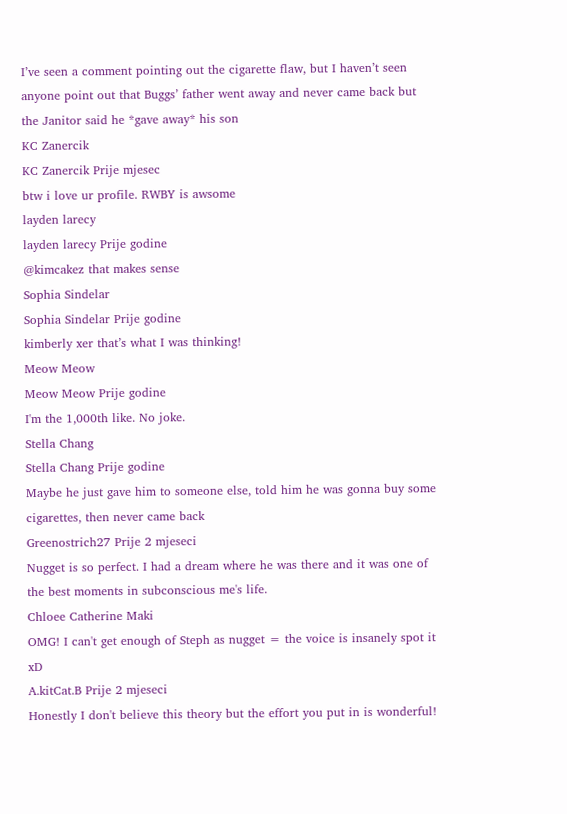I’ve seen a comment pointing out the cigarette flaw, but I haven’t seen anyone point out that Buggs’ father went away and never came back but the Janitor said he *gave away* his son
KC Zanercik
KC Zanercik Prije mjesec
btw i love ur profile. RWBY is awsome
layden larecy
layden larecy Prije godine
@kimcakez that makes sense
Sophia Sindelar
Sophia Sindelar Prije godine
kimberly xer that’s what I was thinking!
Meow Meow
Meow Meow Prije godine
I'm the 1,000th like. No joke.
Stella Chang
Stella Chang Prije godine
Maybe he just gave him to someone else, told him he was gonna buy some cigarettes, then never came back
Greenostrich27 Prije 2 mjeseci
Nugget is so perfect. I had a dream where he was there and it was one of the best moments in subconscious me's life.
Chloee Catherine Maki
OMG! I can't get enough of Steph as nugget = the voice is insanely spot it xD
A.kitCat.B Prije 2 mjeseci
Honestly I don't believe this theory but the effort you put in is wonderful!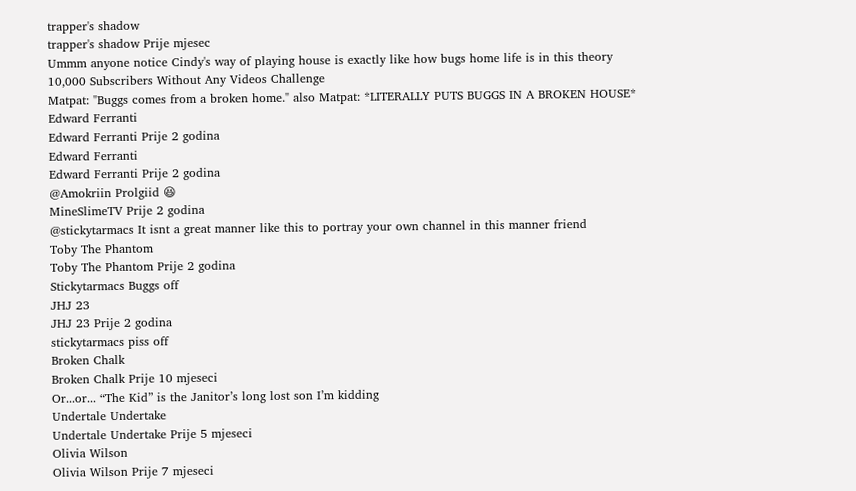trapper's shadow
trapper's shadow Prije mjesec
Ummm anyone notice Cindy's way of playing house is exactly like how bugs home life is in this theory
10,000 Subscribers Without Any Videos Challenge
Matpat: "Buggs comes from a broken home." also Matpat: *LITERALLY PUTS BUGGS IN A BROKEN HOUSE*
Edward Ferranti
Edward Ferranti Prije 2 godina
Edward Ferranti
Edward Ferranti Prije 2 godina
@Amokriin Prolgiid 😆
MineSlimeTV Prije 2 godina
@stickytarmacs It isnt a great manner like this to portray your own channel in this manner friend
Toby The Phantom
Toby The Phantom Prije 2 godina
Stickytarmacs Buggs off
JHJ 23
JHJ 23 Prije 2 godina
stickytarmacs piss off
Broken Chalk
Broken Chalk Prije 10 mjeseci
Or...or... “The Kid” is the Janitor’s long lost son I’m kidding
Undertale Undertake
Undertale Undertake Prije 5 mjeseci
Olivia Wilson
Olivia Wilson Prije 7 mjeseci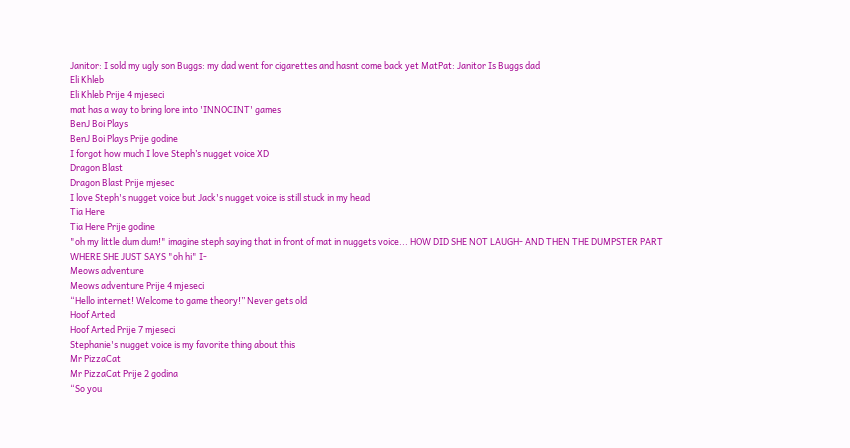Janitor: I sold my ugly son Buggs: my dad went for cigarettes and hasnt come back yet MatPat: Janitor Is Buggs dad
Eli Khleb
Eli Khleb Prije 4 mjeseci
mat has a way to bring lore into 'INNOCINT' games
BenJ Boi Plays
BenJ Boi Plays Prije godine
I forgot how much I love Steph’s nugget voice XD
Dragon Blast
Dragon Blast Prije mjesec
I love Steph's nugget voice but Jack's nugget voice is still stuck in my head
Tia Here
Tia Here Prije godine
"oh my little dum dum!" imagine steph saying that in front of mat in nuggets voice... HOW DID SHE NOT LAUGH- AND THEN THE DUMPSTER PART WHERE SHE JUST SAYS "oh hi" I-
Meows adventure
Meows adventure Prije 4 mjeseci
“Hello internet! Welcome to game theory!” Never gets old
Hoof Arted
Hoof Arted Prije 7 mjeseci
Stephanie's nugget voice is my favorite thing about this
Mr PizzaCat
Mr PizzaCat Prije 2 godina
“So you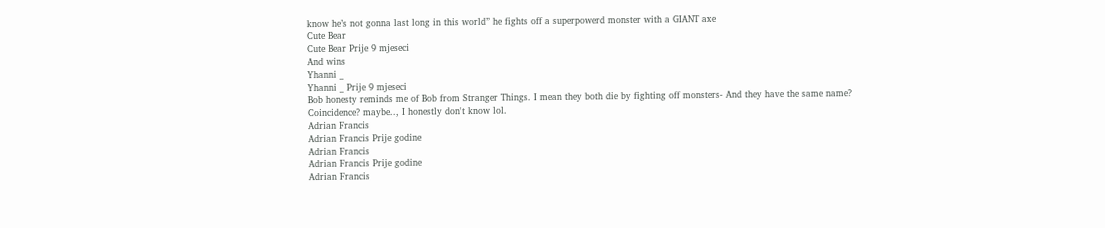know he’s not gonna last long in this world” he fights off a superpowerd monster with a GIANT axe
Cute Bear
Cute Bear Prije 9 mjeseci
And wins
Yhanni _
Yhanni _ Prije 9 mjeseci
Bob honesty reminds me of Bob from Stranger Things. I mean they both die by fighting off monsters- And they have the same name? Coincidence? maybe.., I honestly don't know lol.
Adrian Francis
Adrian Francis Prije godine
Adrian Francis
Adrian Francis Prije godine
Adrian Francis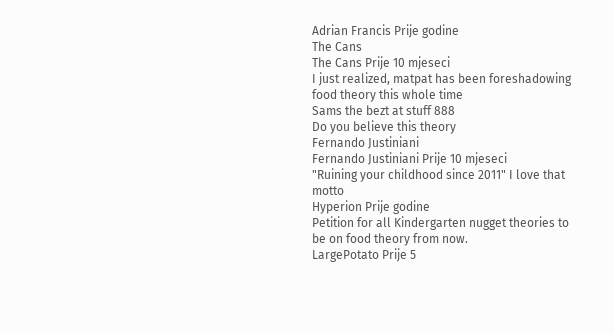Adrian Francis Prije godine
The Cans
The Cans Prije 10 mjeseci
I just realized, matpat has been foreshadowing food theory this whole time
Sams the bezt at stuff 888
Do you believe this theory
Fernando Justiniani
Fernando Justiniani Prije 10 mjeseci
"Ruining your childhood since 2011" I love that motto
Hyperion Prije godine
Petition for all Kindergarten nugget theories to be on food theory from now.
LargePotato Prije 5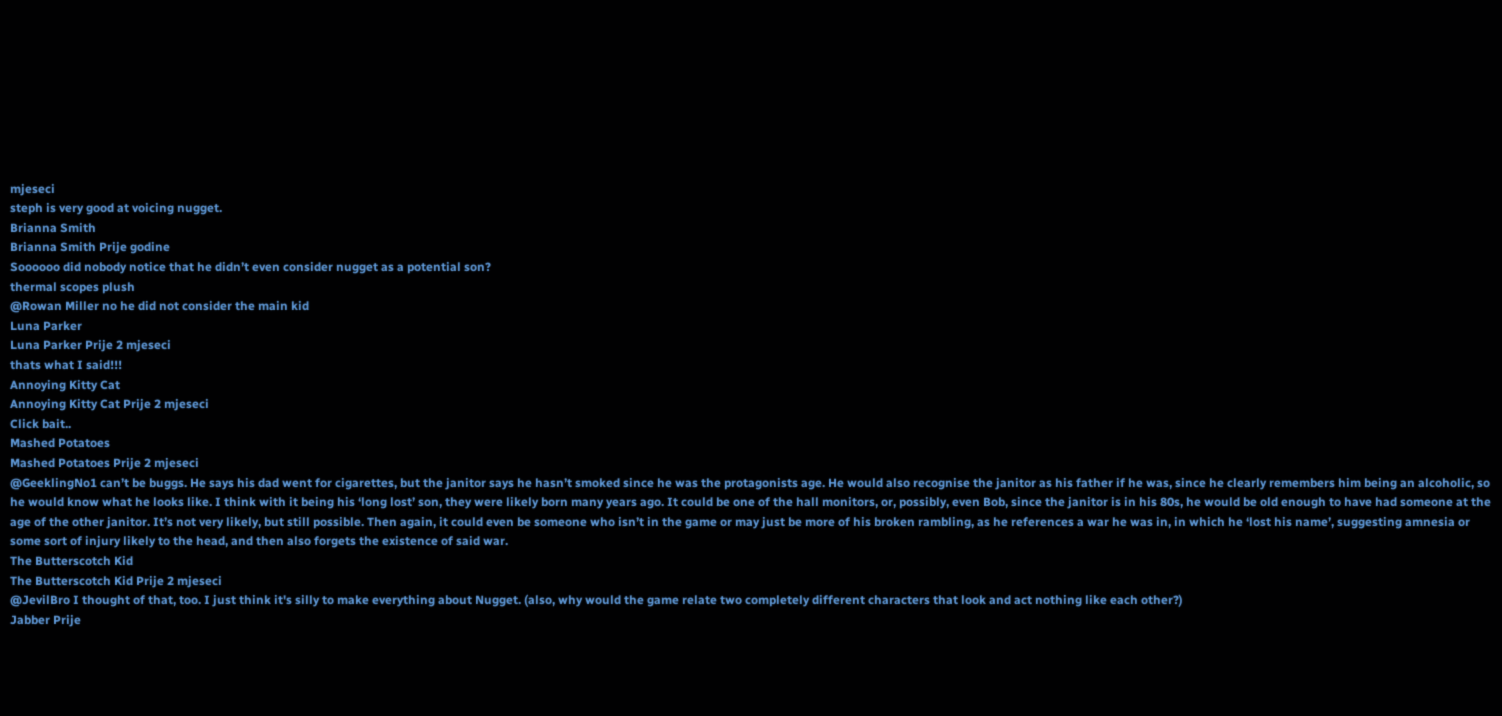mjeseci
steph is very good at voicing nugget.
Brianna Smith
Brianna Smith Prije godine
Soooooo did nobody notice that he didn’t even consider nugget as a potential son?
thermal scopes plush
@Rowan Miller no he did not consider the main kid
Luna Parker
Luna Parker Prije 2 mjeseci
thats what I said!!!
Annoying Kitty Cat
Annoying Kitty Cat Prije 2 mjeseci
Click bait..
Mashed Potatoes
Mashed Potatoes Prije 2 mjeseci
@GeeklingNo1 can’t be buggs. He says his dad went for cigarettes, but the janitor says he hasn’t smoked since he was the protagonists age. He would also recognise the janitor as his father if he was, since he clearly remembers him being an alcoholic, so he would know what he looks like. I think with it being his ‘long lost’ son, they were likely born many years ago. It could be one of the hall monitors, or, possibly, even Bob, since the janitor is in his 80s, he would be old enough to have had someone at the age of the other janitor. It’s not very likely, but still possible. Then again, it could even be someone who isn’t in the game or may just be more of his broken rambling, as he references a war he was in, in which he ‘lost his name’, suggesting amnesia or some sort of injury likely to the head, and then also forgets the existence of said war.
The Butterscotch Kid
The Butterscotch Kid Prije 2 mjeseci
@JevilBro I thought of that, too. I just think it's silly to make everything about Nugget. (also, why would the game relate two completely different characters that look and act nothing like each other?)
Jabber Prije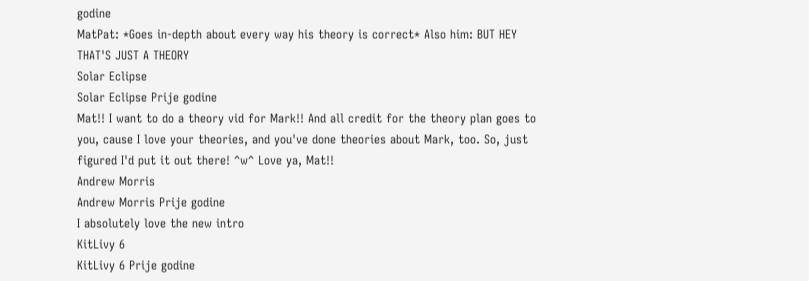godine
MatPat: *Goes in-depth about every way his theory is correct* Also him: BUT HEY THAT'S JUST A THEORY
Solar Eclipse
Solar Eclipse Prije godine
Mat!! I want to do a theory vid for Mark!! And all credit for the theory plan goes to you, cause I love your theories, and you've done theories about Mark, too. So, just figured I'd put it out there! ^w^ Love ya, Mat!!
Andrew Morris
Andrew Morris Prije godine
I absolutely love the new intro
KitLivy 6
KitLivy 6 Prije godine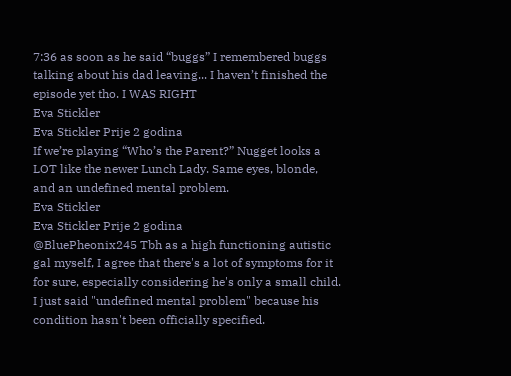7:36 as soon as he said “buggs” I remembered buggs talking about his dad leaving... I haven’t finished the episode yet tho. I WAS RIGHT
Eva Stickler
Eva Stickler Prije 2 godina
If we’re playing “Who’s the Parent?” Nugget looks a LOT like the newer Lunch Lady. Same eyes, blonde, and an undefined mental problem.
Eva Stickler
Eva Stickler Prije 2 godina
@BluePheonix245 Tbh as a high functioning autistic gal myself, I agree that there's a lot of symptoms for it for sure, especially considering he's only a small child. I just said "undefined mental problem" because his condition hasn't been officially specified.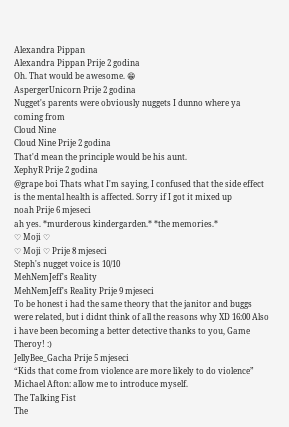Alexandra Pippan
Alexandra Pippan Prije 2 godina
Oh. That would be awesome. 😁
AspergerUnicorn Prije 2 godina
Nugget's parents were obviously nuggets I dunno where ya coming from
Cloud Nine
Cloud Nine Prije 2 godina
That'd mean the principle would be his aunt.
XephyR Prije 2 godina
@grape boi Thats what I'm saying, I confused that the side effect is the mental health is affected. Sorry if I got it mixed up
noah Prije 6 mjeseci
ah yes. *murderous kindergarden.* *the memories.*
♡ Moji ♡
♡ Moji ♡ Prije 8 mjeseci
Steph's nugget voice is 10/10
MehNemJeff's Reality
MehNemJeff's Reality Prije 9 mjeseci
To be honest i had the same theory that the janitor and buggs were related, but i didnt think of all the reasons why XD 16:00 Also i have been becoming a better detective thanks to you, Game Theroy! :)
JellyBee_Gacha Prije 5 mjeseci
“Kids that come from violence are more likely to do violence” Michael Afton: allow me to introduce myself.
The Talking Fist
The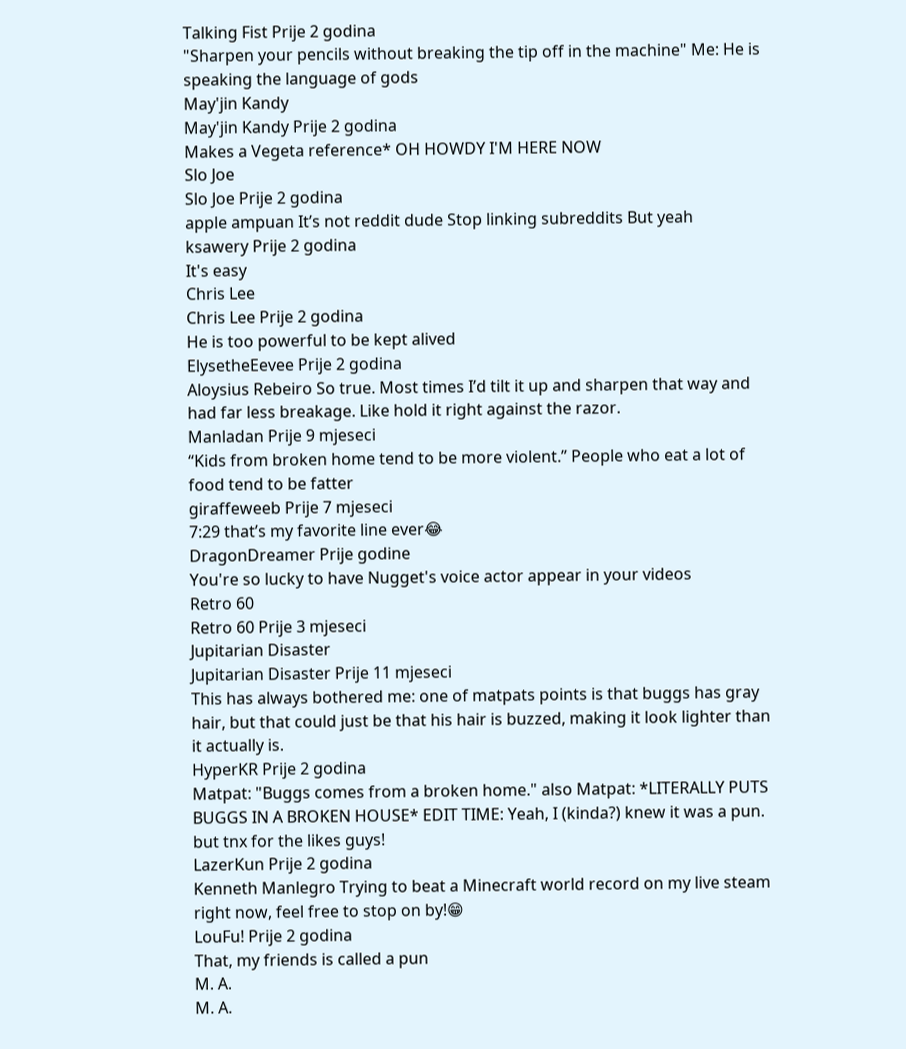Talking Fist Prije 2 godina
"Sharpen your pencils without breaking the tip off in the machine" Me: He is speaking the language of gods
May'jin Kandy
May'jin Kandy Prije 2 godina
Makes a Vegeta reference* OH HOWDY I'M HERE NOW
Slo Joe
Slo Joe Prije 2 godina
apple ampuan It’s not reddit dude Stop linking subreddits But yeah
ksawery Prije 2 godina
It's easy
Chris Lee
Chris Lee Prije 2 godina
He is too powerful to be kept alived
ElysetheEevee Prije 2 godina
Aloysius Rebeiro So true. Most times I’d tilt it up and sharpen that way and had far less breakage. Like hold it right against the razor.
Manladan Prije 9 mjeseci
“Kids from broken home tend to be more violent.” People who eat a lot of food tend to be fatter
giraffeweeb Prije 7 mjeseci
7:29 that’s my favorite line ever😂
DragonDreamer Prije godine
You're so lucky to have Nugget's voice actor appear in your videos
Retro 60
Retro 60 Prije 3 mjeseci
Jupitarian Disaster
Jupitarian Disaster Prije 11 mjeseci
This has always bothered me: one of matpats points is that buggs has gray hair, but that could just be that his hair is buzzed, making it look lighter than it actually is.
HyperKR Prije 2 godina
Matpat: "Buggs comes from a broken home." also Matpat: *LITERALLY PUTS BUGGS IN A BROKEN HOUSE* EDIT TIME: Yeah, I (kinda?) knew it was a pun. but tnx for the likes guys!
LazerKun Prije 2 godina
Kenneth Manlegro Trying to beat a Minecraft world record on my live steam right now, feel free to stop on by!😁
LouFu! Prije 2 godina
That, my friends is called a pun
M. A.
M. A.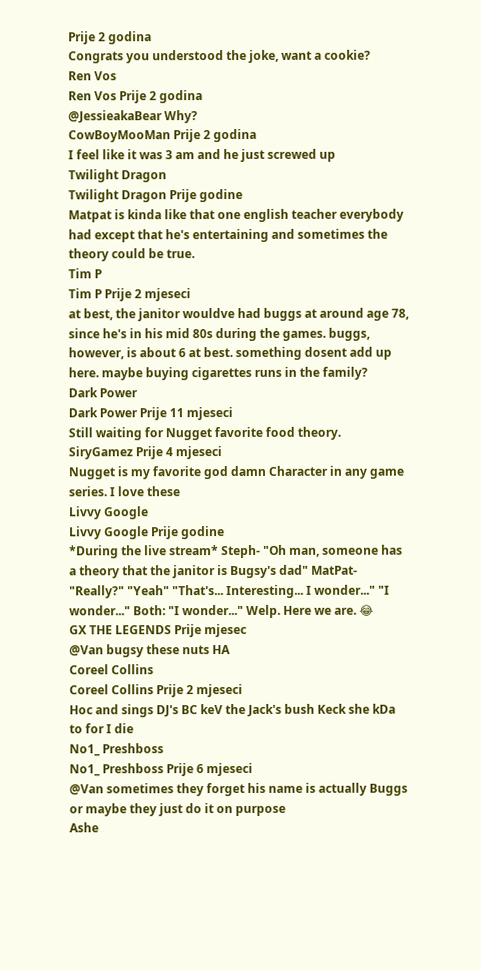Prije 2 godina
Congrats you understood the joke, want a cookie?
Ren Vos
Ren Vos Prije 2 godina
@JessieakaBear Why?
CowBoyMooMan Prije 2 godina
I feel like it was 3 am and he just screwed up
Twilight Dragon
Twilight Dragon Prije godine
Matpat is kinda like that one english teacher everybody had except that he's entertaining and sometimes the theory could be true.
Tim P
Tim P Prije 2 mjeseci
at best, the janitor wouldve had buggs at around age 78, since he's in his mid 80s during the games. buggs, however, is about 6 at best. something dosent add up here. maybe buying cigarettes runs in the family?
Dark Power
Dark Power Prije 11 mjeseci
Still waiting for Nugget favorite food theory.
SiryGamez Prije 4 mjeseci
Nugget is my favorite god damn Character in any game series. I love these
Livvy Google
Livvy Google Prije godine
*During the live stream* Steph- "Oh man, someone has a theory that the janitor is Bugsy's dad" MatPat- "Really?" "Yeah" "That's... Interesting... I wonder..." "I wonder..." Both: "I wonder..." Welp. Here we are. 😂
GX THE LEGENDS Prije mjesec
@Van bugsy these nuts HA
Coreel Collins
Coreel Collins Prije 2 mjeseci
Hoc and sings DJ's BC keV the Jack's bush Keck she kDa to for I die
No1_ Preshboss
No1_ Preshboss Prije 6 mjeseci
@Van sometimes they forget his name is actually Buggs or maybe they just do it on purpose
Ashe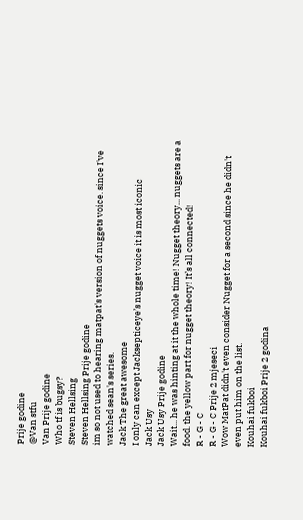Prije godine
@Van stfu
Van Prije godine
Who tf is bugsy?
Steven Hellsing
Steven Hellsing Prije godine
im so not used to hearing matpat's version of nuggets voice. since I've watched sean's series.
Jack The great awesome
I only can except Jacksepticeye’s nugget voice it is most iconic
Jack Usy
Jack Usy Prije godine
Wait... he was hinting at it the whole time! Nugget theory... nuggets are a food. the yellow part for nugget theory! It’s all connected!
R - G - C
R - G - C Prije 2 mjeseci
Wow MatPat didn't even consider Nugget for a second since he didn't even put him on the list.
Kouhai fukboi
Kouhai fukboi Prije 2 godina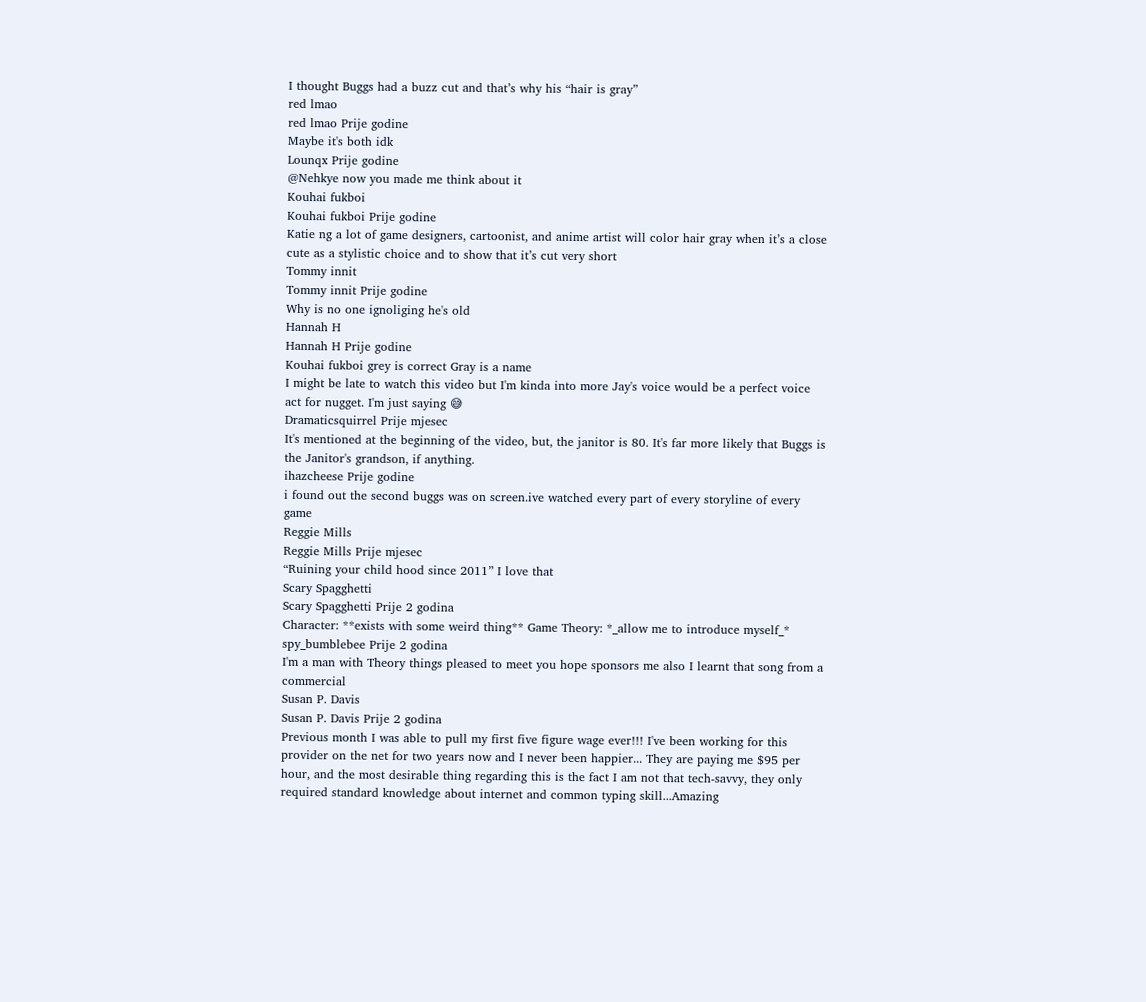I thought Buggs had a buzz cut and that’s why his “hair is gray”
red lmao
red lmao Prije godine
Maybe it's both idk
Lounqx Prije godine
@Nehkye now you made me think about it
Kouhai fukboi
Kouhai fukboi Prije godine
Katie ng a lot of game designers, cartoonist, and anime artist will color hair gray when it’s a close cute as a stylistic choice and to show that it’s cut very short
Tommy innit
Tommy innit Prije godine
Why is no one ignoliging he's old
Hannah H
Hannah H Prije godine
Kouhai fukboi grey is correct Gray is a name
I might be late to watch this video but I'm kinda into more Jay's voice would be a perfect voice act for nugget. I'm just saying 😅
Dramaticsquirrel Prije mjesec
It's mentioned at the beginning of the video, but, the janitor is 80. It's far more likely that Buggs is the Janitor's grandson, if anything.
ihazcheese Prije godine
i found out the second buggs was on screen.ive watched every part of every storyline of every game
Reggie Mills
Reggie Mills Prije mjesec
“Ruining your child hood since 2011” I love that
Scary Spagghetti
Scary Spagghetti Prije 2 godina
Character: **exists with some weird thing** Game Theory: *_allow me to introduce myself_*
spy_bumblebee Prije 2 godina
I'm a man with Theory things pleased to meet you hope sponsors me also I learnt that song from a commercial
Susan P. Davis
Susan P. Davis Prije 2 godina
Previous month I was able to pull my first five figure wage ever!!! I've been working for this provider on the net for two years now and I never been happier... They are paying me $95 per hour, and the most desirable thing regarding this is the fact I am not that tech-savvy, they only required standard knowledge about internet and common typing skill...Amazing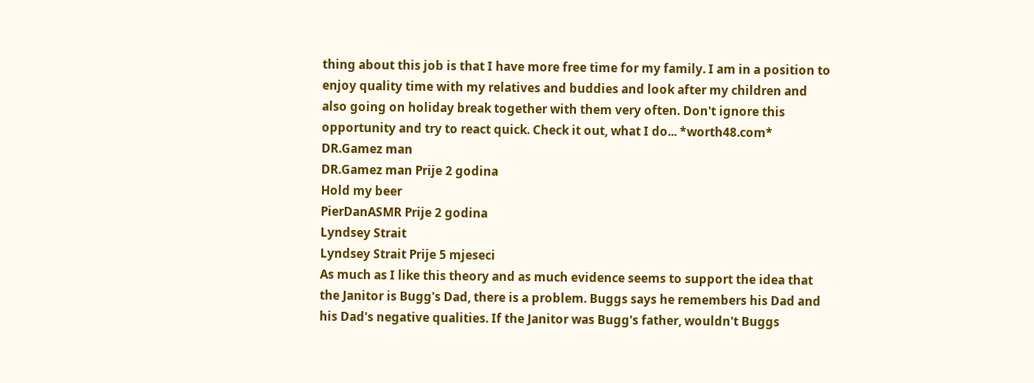thing about this job is that I have more free time for my family. I am in a position to enjoy quality time with my relatives and buddies and look after my children and also going on holiday break together with them very often. Don't ignore this opportunity and try to react quick. Check it out, what I do... *worth48.com*
DR.Gamez man
DR.Gamez man Prije 2 godina
Hold my beer
PierDanASMR Prije 2 godina
Lyndsey Strait
Lyndsey Strait Prije 5 mjeseci
As much as I like this theory and as much evidence seems to support the idea that the Janitor is Bugg's Dad, there is a problem. Buggs says he remembers his Dad and his Dad's negative qualities. If the Janitor was Bugg's father, wouldn't Buggs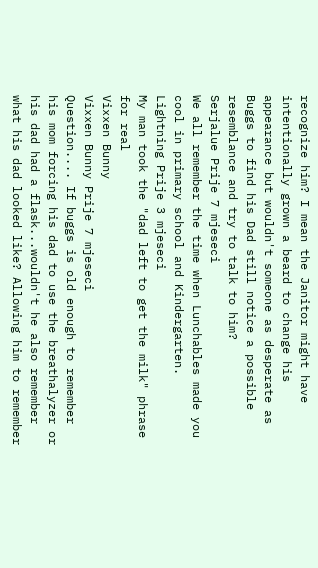recognize him? I mean the Janitor might have intentionally grown a beard to change his appearance but wouldn't someone as desperate as Buggs to find his Dad still notice a possible resemblance and try to talk to him?
Serjalue Prije 7 mjeseci
We all remember the time when Lunchables made you cool in primary school and Kindergarten.
Lightning Prije 3 mjeseci
My man took the "dad left to get the milk" phrase for real
Vixxen Bunny
Vixxen Bunny Prije 7 mjeseci
Question.... If buggs is old enough to remember his mom forcing his dad to use the breathalyzer or his dad had a flask...wouldn't he also remember what his dad looked like? Allowing him to remember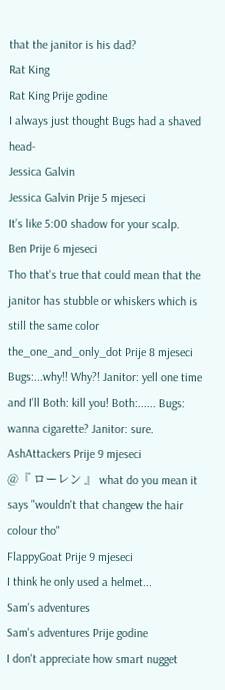that the janitor is his dad?
Rat King
Rat King Prije godine
I always just thought Bugs had a shaved head-
Jessica Galvin
Jessica Galvin Prije 5 mjeseci
It’s like 5:00 shadow for your scalp.
Ben Prije 6 mjeseci
Tho that's true that could mean that the janitor has stubble or whiskers which is still the same color
the_one_and_only_dot Prije 8 mjeseci
Bugs:...why!! Why?! Janitor: yell one time and I'll Both: kill you! Both:...... Bugs: wanna cigarette? Janitor: sure.
AshAttackers Prije 9 mjeseci
@『 ローレン 』 what do you mean it says "wouldn't that changew the hair colour tho"
FlappyGoat Prije 9 mjeseci
I think he only used a helmet...
Sam's adventures
Sam's adventures Prije godine
I don't appreciate how smart nugget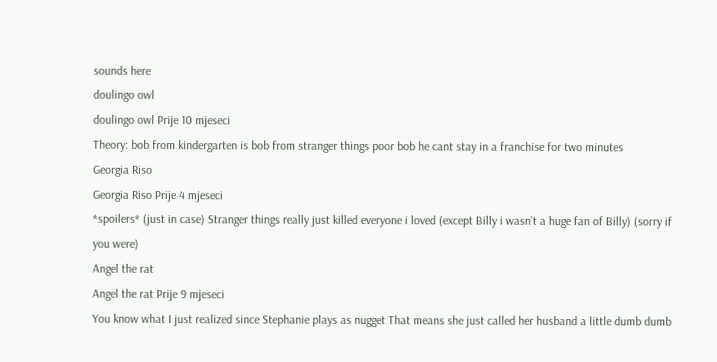sounds here
doulingo owl
doulingo owl Prije 10 mjeseci
Theory: bob from kindergarten is bob from stranger things poor bob he cant stay in a franchise for two minutes
Georgia Riso
Georgia Riso Prije 4 mjeseci
*spoilers* (just in case) Stranger things really just killed everyone i loved (except Billy i wasn’t a huge fan of Billy) (sorry if you were)
Angel the rat
Angel the rat Prije 9 mjeseci
You know what I just realized since Stephanie plays as nugget That means she just called her husband a little dumb dumb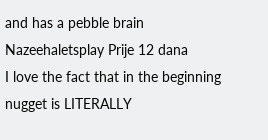and has a pebble brain
Nazeehaletsplay Prije 12 dana
I love the fact that in the beginning nugget is LITERALLY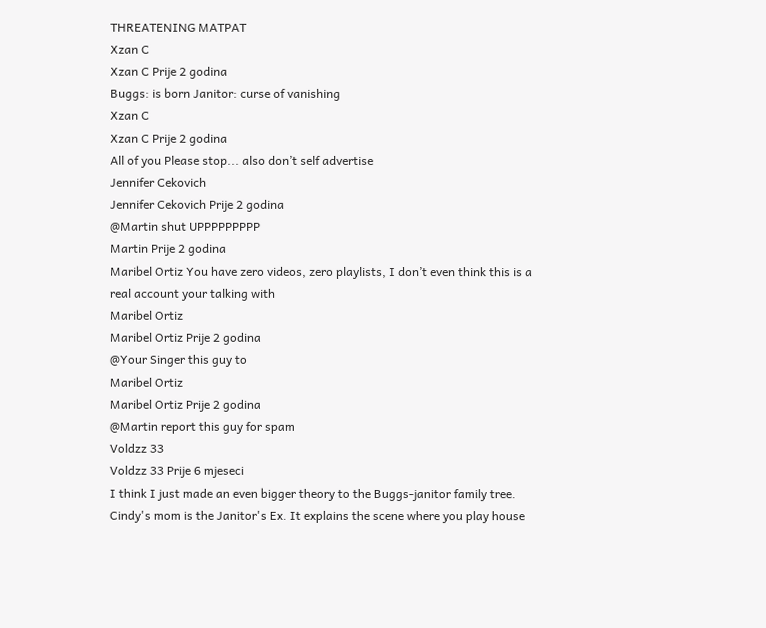THREATENING MATPAT
Xzan C
Xzan C Prije 2 godina
Buggs: is born Janitor: curse of vanishing
Xzan C
Xzan C Prije 2 godina
All of you Please stop... also don’t self advertise
Jennifer Cekovich
Jennifer Cekovich Prije 2 godina
@Martin shut UPPPPPPPPP
Martin Prije 2 godina
Maribel Ortiz You have zero videos, zero playlists, I don’t even think this is a real account your talking with
Maribel Ortiz
Maribel Ortiz Prije 2 godina
@Your Singer this guy to
Maribel Ortiz
Maribel Ortiz Prije 2 godina
@Martin report this guy for spam
Voldzz 33
Voldzz 33 Prije 6 mjeseci
I think I just made an even bigger theory to the Buggs-janitor family tree. Cindy's mom is the Janitor's Ex. It explains the scene where you play house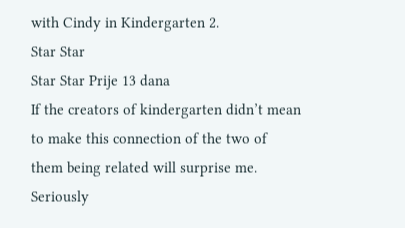with Cindy in Kindergarten 2.
Star Star
Star Star Prije 13 dana
If the creators of kindergarten didn’t mean to make this connection of the two of them being related will surprise me. Seriously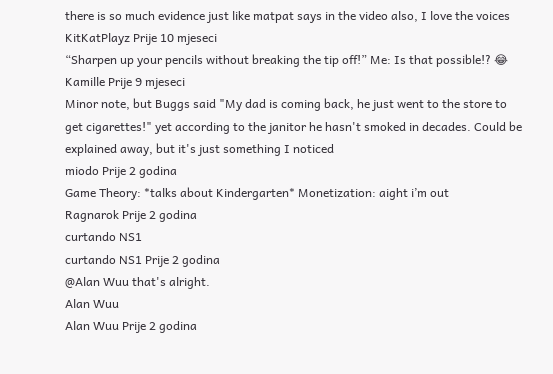there is so much evidence just like matpat says in the video also, I love the voices
KitKatPlayz Prije 10 mjeseci
“Sharpen up your pencils without breaking the tip off!” Me: Is that possible!? 😂
Kamille Prije 9 mjeseci
Minor note, but Buggs said "My dad is coming back, he just went to the store to get cigarettes!" yet according to the janitor he hasn't smoked in decades. Could be explained away, but it's just something I noticed
miodo Prije 2 godina
Game Theory: *talks about Kindergarten* Monetization: aight i’m out
Ragnarok Prije 2 godina
curtando NS1
curtando NS1 Prije 2 godina
@Alan Wuu that's alright.
Alan Wuu
Alan Wuu Prije 2 godina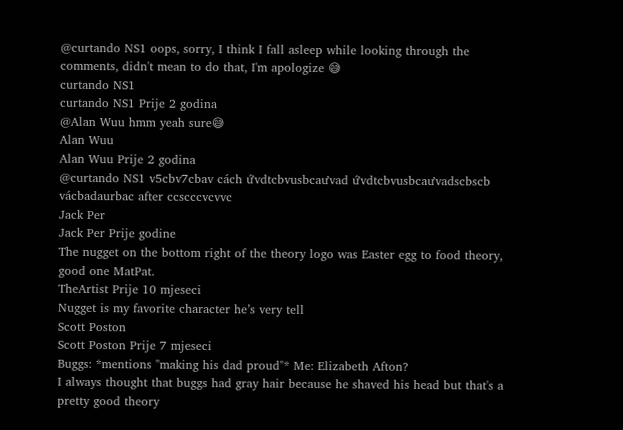@curtando NS1 oops, sorry, I think I fall asleep while looking through the comments, didn't mean to do that, I'm apologize 😅
curtando NS1
curtando NS1 Prije 2 godina
@Alan Wuu hmm yeah sure😅
Alan Wuu
Alan Wuu Prije 2 godina
@curtando NS1 v5cbv7cbav cách ứvdtcbvusbcaưvad ứvdtcbvusbcaưvadscbscb vácbadaurbac after ccscccvcvvc
Jack Per
Jack Per Prije godine
The nugget on the bottom right of the theory logo was Easter egg to food theory, good one MatPat.
TheArtist Prije 10 mjeseci
Nugget is my favorite character he’s very tell
Scott Poston
Scott Poston Prije 7 mjeseci
Buggs: *mentions "making his dad proud"* Me: Elizabeth Afton?
I always thought that buggs had gray hair because he shaved his head but that's a pretty good theory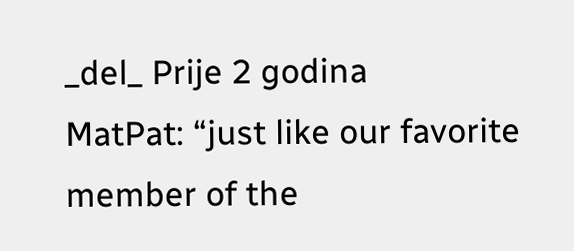_del_ Prije 2 godina
MatPat: “just like our favorite member of the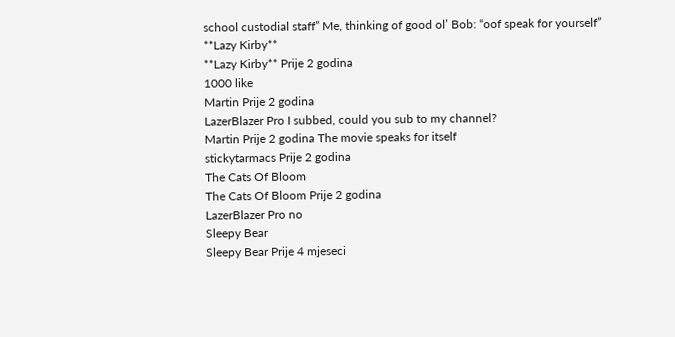school custodial staff” Me, thinking of good ol’ Bob: “oof speak for yourself”
**Lazy Kirby**
**Lazy Kirby** Prije 2 godina
1000 like
Martin Prije 2 godina
LazerBlazer Pro I subbed, could you sub to my channel?
Martin Prije 2 godina The movie speaks for itself
stickytarmacs Prije 2 godina
The Cats Of Bloom
The Cats Of Bloom Prije 2 godina
LazerBlazer Pro no
Sleepy Bear
Sleepy Bear Prije 4 mjeseci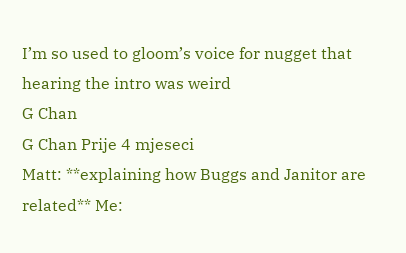I’m so used to gloom’s voice for nugget that hearing the intro was weird
G Chan
G Chan Prije 4 mjeseci
Matt: **explaining how Buggs and Janitor are related** Me: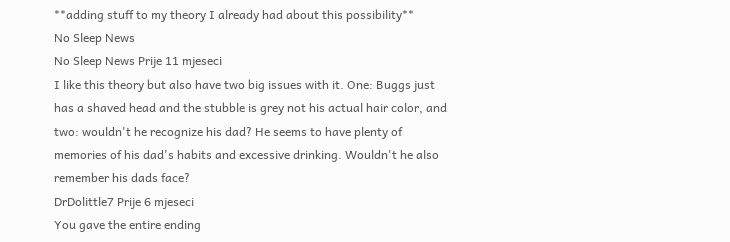**adding stuff to my theory I already had about this possibility**
No Sleep News
No Sleep News Prije 11 mjeseci
I like this theory but also have two big issues with it. One: Buggs just has a shaved head and the stubble is grey not his actual hair color, and two: wouldn't he recognize his dad? He seems to have plenty of memories of his dad's habits and excessive drinking. Wouldn't he also remember his dads face?
DrDolittle7 Prije 6 mjeseci
You gave the entire ending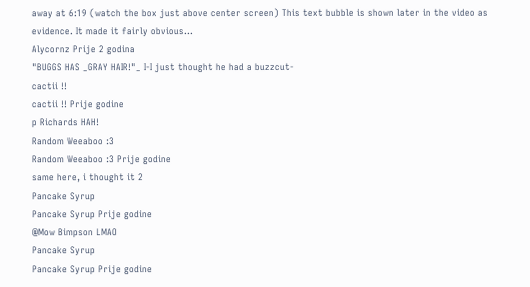away at 6:19 (watch the box just above center screen) This text bubble is shown later in the video as evidence. It made it fairly obvious...
Alycornz Prije 2 godina
"BUGGS HAS _GRAY HAIR!"_ I-I just thought he had a buzzcut-
cactii !!
cactii !! Prije godine
p Richards HAH!
Random Weeaboo :3
Random Weeaboo :3 Prije godine
same here, i thought it 2
Pancake Syrup
Pancake Syrup Prije godine
@Mow Bimpson LMAO
Pancake Syrup
Pancake Syrup Prije godine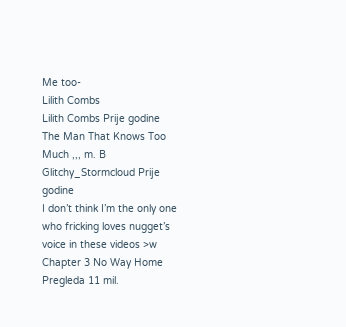Me too-
Lilith Combs
Lilith Combs Prije godine
The Man That Knows Too Much ,,, m. B
Glitchy_Stormcloud Prije godine
I don’t think I’m the only one who fricking loves nugget’s voice in these videos >w
Chapter 3 No Way Home
Pregleda 11 mil.